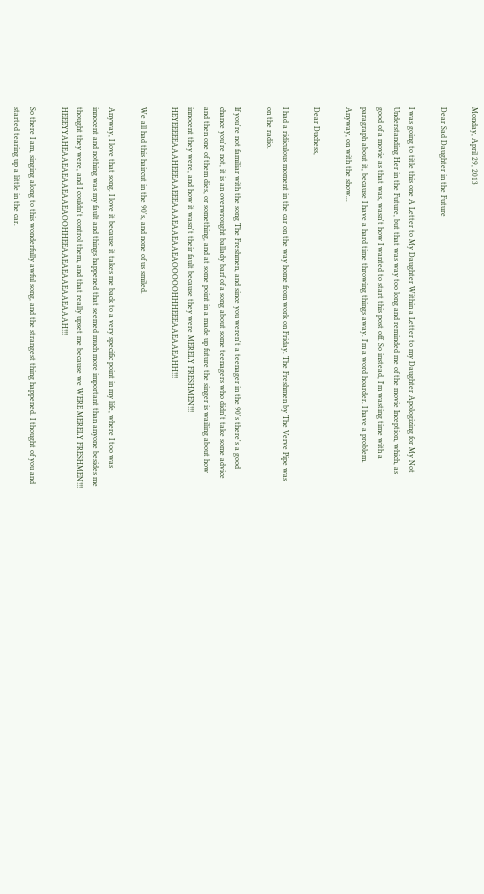Monday, April 29, 2013

Dear Sad Daughter in the Future

I was going to title this one A Letter to My Daughter Within a Letter to my Daughter Apologizing for My Not Understanding Her in the Future, but that was way too long and reminded me of the movie Inception, which, as good of a movie as that was, wasn't how I wanted to start this post off. So instead, I'm wasting time with a paragraph about it, because I have a hard time throwing things away. I'm a word hoarder. I have a problem. Anyway, on with the show...

Dear Duchess,

I had a ridiculous moment in the car on the way home from work on Friday. The Freshmen by The Verve Pipe was on the radio.

If you're not familiar with the song The Freshmen, and since you weren't a teenager in the 90's there's a good chance you're not, it is an overwrought ballady barf of a song about some teenagers who didn't take some advice and then one of them dies, or something, and at some point in a made up future the singer is wailing about how innocent they were, and how it wasn't their fault because they were MERELY FRESHMEN!!! HEYEEEEEAAAHEEEAAEEEAAAEAAEAAEAOOOOOHHHEEEAAEAAEAHH!!!

We all had this haircut in the 90's, and none of us smiled.

Anyway, I love that song. I love it because it takes me back to a very specific point in my life, where I too was innocent and nothing was my fault and things happened that seemed much more important than anyone besides me thought they were, and I couldn't control them, and that really upset me because we WERE MERELY FRESHMEN!!! HEEEYYAHEAAEAEAAEAAEAOOHHEEAAEAEAAEAAEAAAH!!!

So there I am, singing along to this wonderfully awful song, and the strangest thing happened. I thought of you and started tearing up a little in the car.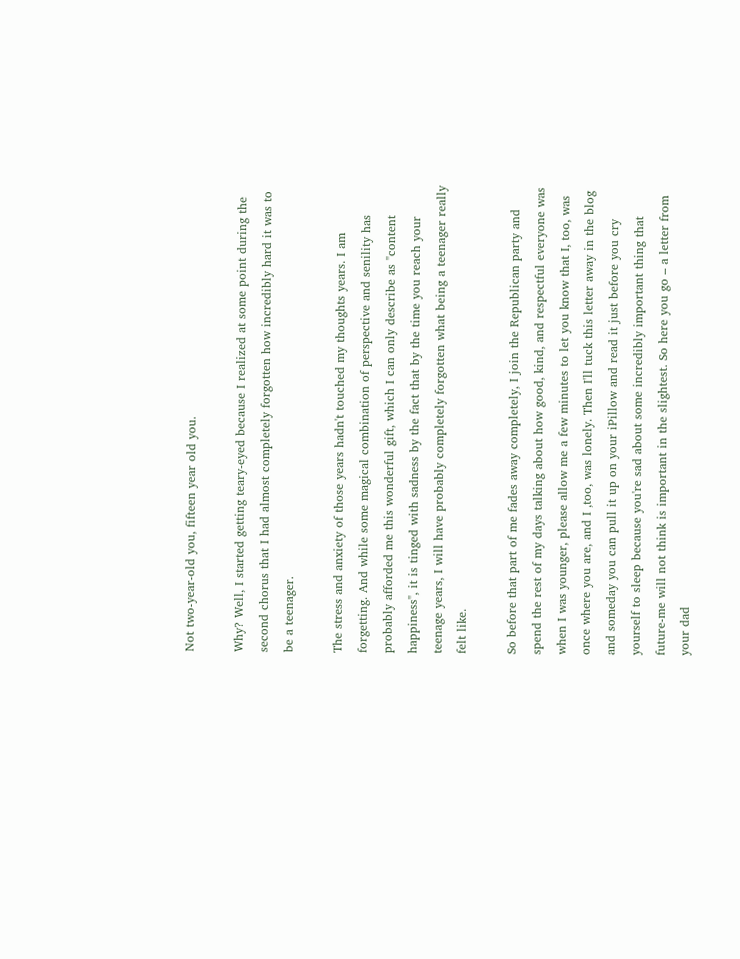Not two-year-old you, fifteen year old you.

Why? Well, I started getting teary-eyed because I realized at some point during the second chorus that I had almost completely forgotten how incredibly hard it was to be a teenager.

The stress and anxiety of those years hadn't touched my thoughts years. I am forgetting. And while some magical combination of perspective and senility has probably afforded me this wonderful gift, which I can only describe as "content happiness", it is tinged with sadness by the fact that by the time you reach your teenage years, I will have probably completely forgotten what being a teenager really felt like.

So before that part of me fades away completely, I join the Republican party and spend the rest of my days talking about how good, kind, and respectful everyone was when I was younger, please allow me a few minutes to let you know that I, too, was once where you are, and I ,too, was lonely. Then I'll tuck this letter away in the blog and someday you can pull it up on your iPillow and read it just before you cry yourself to sleep because you're sad about some incredibly important thing that future-me will not think is important in the slightest. So here you go – a letter from your dad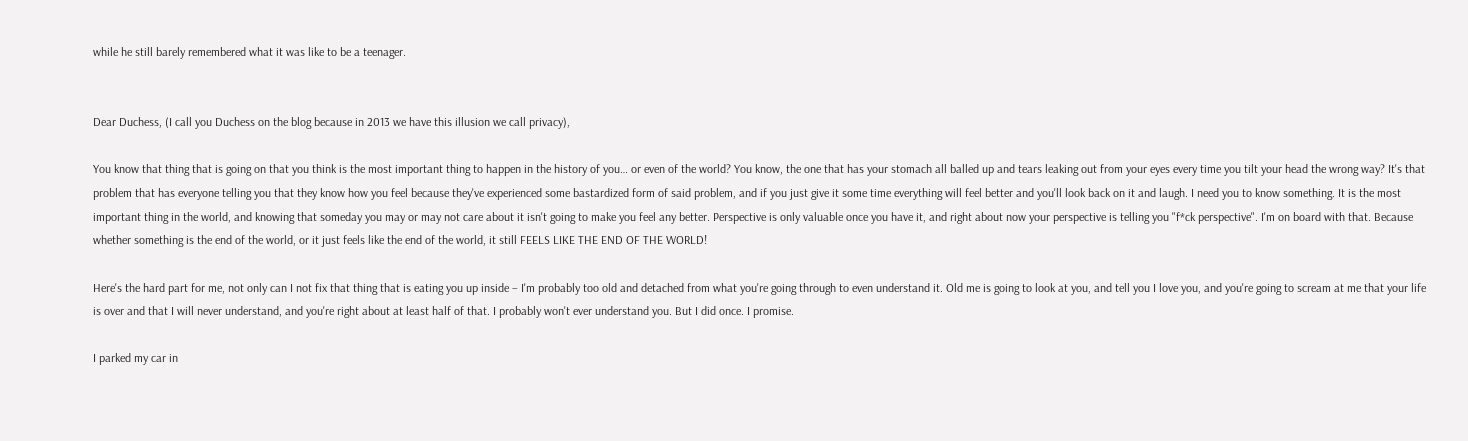while he still barely remembered what it was like to be a teenager.


Dear Duchess, (I call you Duchess on the blog because in 2013 we have this illusion we call privacy),

You know that thing that is going on that you think is the most important thing to happen in the history of you… or even of the world? You know, the one that has your stomach all balled up and tears leaking out from your eyes every time you tilt your head the wrong way? It's that problem that has everyone telling you that they know how you feel because they've experienced some bastardized form of said problem, and if you just give it some time everything will feel better and you'll look back on it and laugh. I need you to know something. It is the most important thing in the world, and knowing that someday you may or may not care about it isn't going to make you feel any better. Perspective is only valuable once you have it, and right about now your perspective is telling you "f*ck perspective". I'm on board with that. Because whether something is the end of the world, or it just feels like the end of the world, it still FEELS LIKE THE END OF THE WORLD!

Here's the hard part for me, not only can I not fix that thing that is eating you up inside – I'm probably too old and detached from what you're going through to even understand it. Old me is going to look at you, and tell you I love you, and you're going to scream at me that your life is over and that I will never understand, and you're right about at least half of that. I probably won't ever understand you. But I did once. I promise.

I parked my car in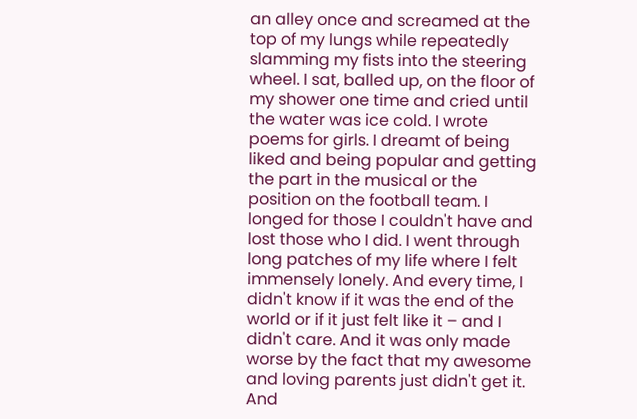an alley once and screamed at the top of my lungs while repeatedly slamming my fists into the steering wheel. I sat, balled up, on the floor of my shower one time and cried until the water was ice cold. I wrote poems for girls. I dreamt of being liked and being popular and getting the part in the musical or the position on the football team. I longed for those I couldn't have and lost those who I did. I went through long patches of my life where I felt immensely lonely. And every time, I didn't know if it was the end of the world or if it just felt like it – and I didn't care. And it was only made worse by the fact that my awesome and loving parents just didn't get it. And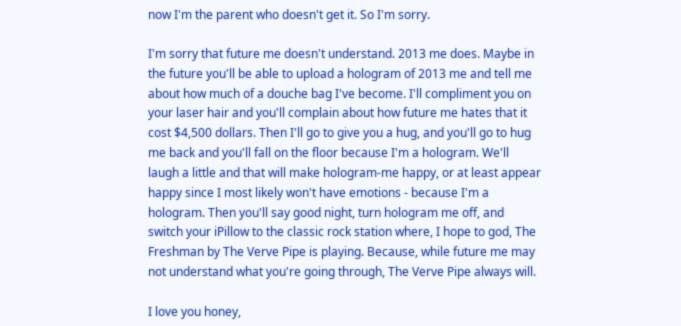now I'm the parent who doesn't get it. So I'm sorry.

I'm sorry that future me doesn't understand. 2013 me does. Maybe in the future you'll be able to upload a hologram of 2013 me and tell me about how much of a douche bag I've become. I'll compliment you on your laser hair and you'll complain about how future me hates that it cost $4,500 dollars. Then I'll go to give you a hug, and you'll go to hug me back and you'll fall on the floor because I'm a hologram. We'll laugh a little and that will make hologram-me happy, or at least appear happy since I most likely won't have emotions - because I'm a hologram. Then you'll say good night, turn hologram me off, and switch your iPillow to the classic rock station where, I hope to god, The Freshman by The Verve Pipe is playing. Because, while future me may not understand what you're going through, The Verve Pipe always will.

I love you honey,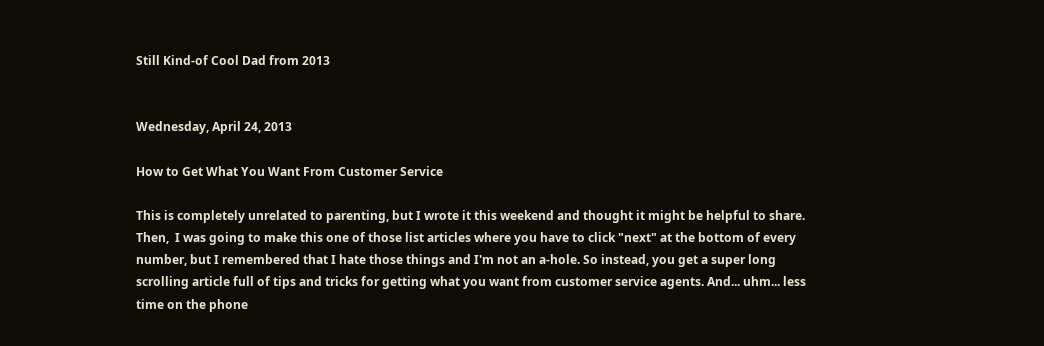Still Kind-of Cool Dad from 2013


Wednesday, April 24, 2013

How to Get What You Want From Customer Service

This is completely unrelated to parenting, but I wrote it this weekend and thought it might be helpful to share. Then,  I was going to make this one of those list articles where you have to click "next" at the bottom of every number, but I remembered that I hate those things and I'm not an a-hole. So instead, you get a super long scrolling article full of tips and tricks for getting what you want from customer service agents. And... uhm... less time on the phone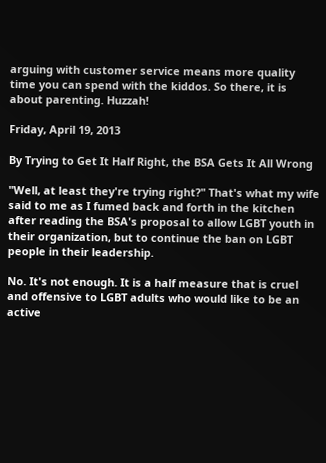arguing with customer service means more quality time you can spend with the kiddos. So there, it is about parenting. Huzzah!

Friday, April 19, 2013

By Trying to Get It Half Right, the BSA Gets It All Wrong

"Well, at least they're trying right?" That's what my wife said to me as I fumed back and forth in the kitchen after reading the BSA's proposal to allow LGBT youth in their organization, but to continue the ban on LGBT people in their leadership.

No. It's not enough. It is a half measure that is cruel and offensive to LGBT adults who would like to be an active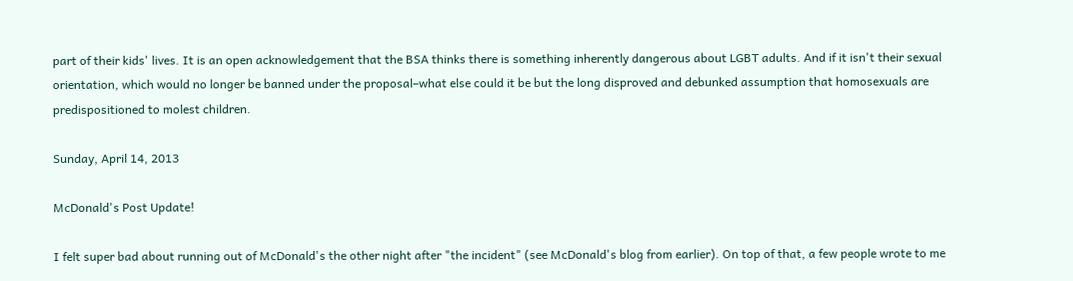part of their kids' lives. It is an open acknowledgement that the BSA thinks there is something inherently dangerous about LGBT adults. And if it isn't their sexual orientation, which would no longer be banned under the proposal–what else could it be but the long disproved and debunked assumption that homosexuals are predispositioned to molest children.

Sunday, April 14, 2013

McDonald's Post Update!

I felt super bad about running out of McDonald's the other night after "the incident" (see McDonald's blog from earlier). On top of that, a few people wrote to me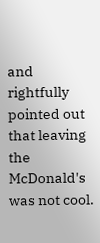and rightfully pointed out that leaving the McDonald's was not cool.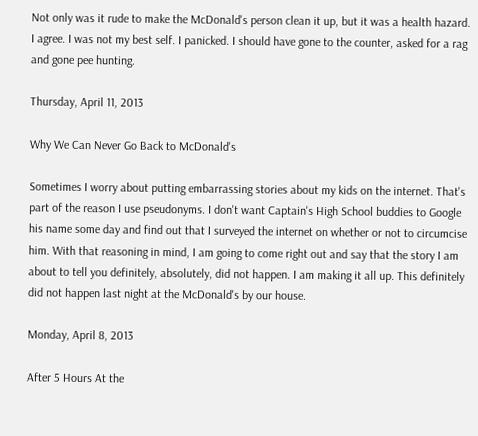Not only was it rude to make the McDonald's person clean it up, but it was a health hazard. I agree. I was not my best self. I panicked. I should have gone to the counter, asked for a rag and gone pee hunting.

Thursday, April 11, 2013

Why We Can Never Go Back to McDonald's

Sometimes I worry about putting embarrassing stories about my kids on the internet. That's part of the reason I use pseudonyms. I don't want Captain's High School buddies to Google his name some day and find out that I surveyed the internet on whether or not to circumcise him. With that reasoning in mind, I am going to come right out and say that the story I am about to tell you definitely, absolutely, did not happen. I am making it all up. This definitely did not happen last night at the McDonald's by our house.

Monday, April 8, 2013

After 5 Hours At the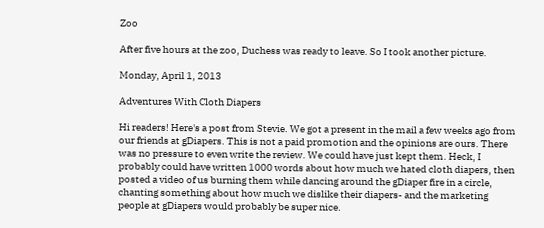Zoo

After five hours at the zoo, Duchess was ready to leave. So I took another picture.

Monday, April 1, 2013

Adventures With Cloth Diapers

Hi readers! Here's a post from Stevie. We got a present in the mail a few weeks ago from our friends at gDiapers. This is not a paid promotion and the opinions are ours. There was no pressure to even write the review. We could have just kept them. Heck, I probably could have written 1000 words about how much we hated cloth diapers, then posted a video of us burning them while dancing around the gDiaper fire in a circle, chanting something about how much we dislike their diapers- and the marketing people at gDiapers would probably be super nice.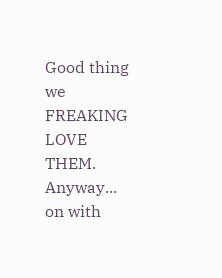Good thing we FREAKING LOVE THEM. Anyway... on with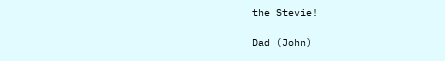the Stevie!

Dad (John)